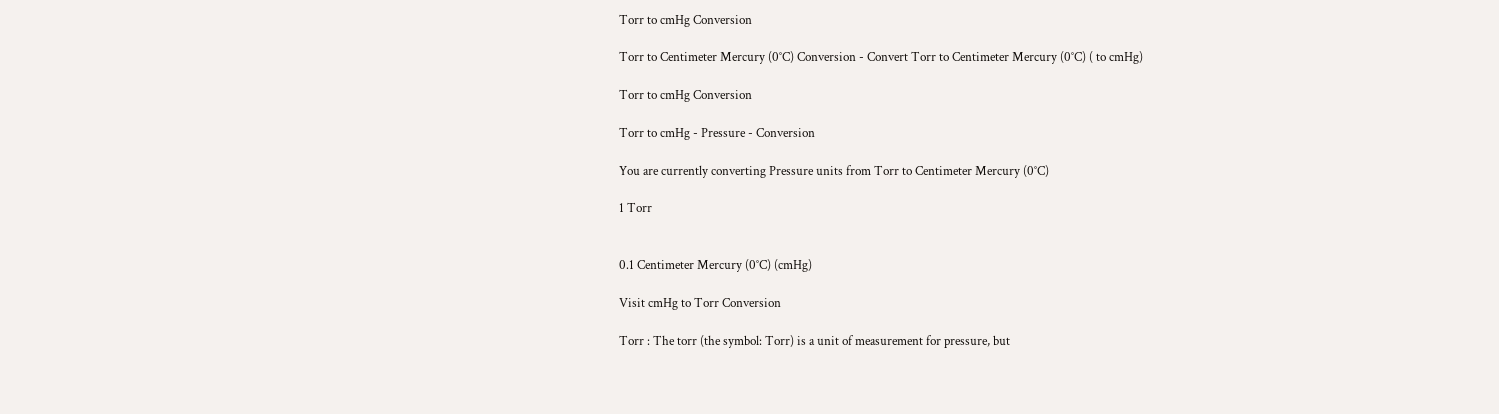Torr to cmHg Conversion

Torr to Centimeter Mercury (0°C) Conversion - Convert Torr to Centimeter Mercury (0°C) ( to cmHg)

Torr to cmHg Conversion

Torr to cmHg - Pressure - Conversion

You are currently converting Pressure units from Torr to Centimeter Mercury (0°C)

1 Torr


0.1 Centimeter Mercury (0°C) (cmHg)

Visit cmHg to Torr Conversion

Torr : The torr (the symbol: Torr) is a unit of measurement for pressure, but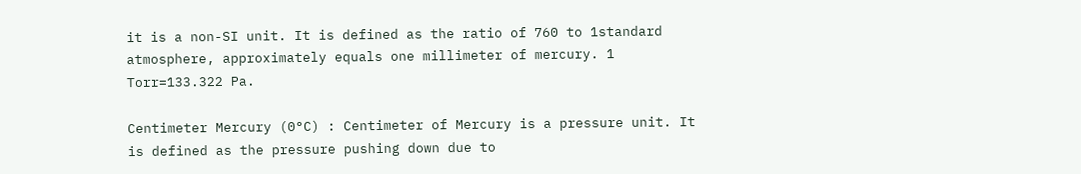it is a non-SI unit. It is defined as the ratio of 760 to 1standard atmosphere, approximately equals one millimeter of mercury. 1 Torr=133.322 Pa.

Centimeter Mercury (0°C) : Centimeter of Mercury is a pressure unit. It is defined as the pressure pushing down due to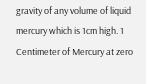gravity of any volume of liquid mercury which is 1cm high. 1 Centimeter of Mercury at zero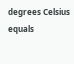degrees Celsius equals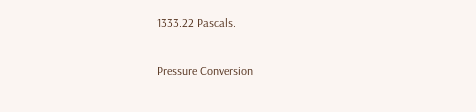1333.22 Pascals.

Pressure Conversion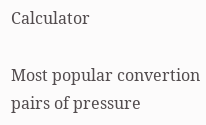Calculator

Most popular convertion pairs of pressure